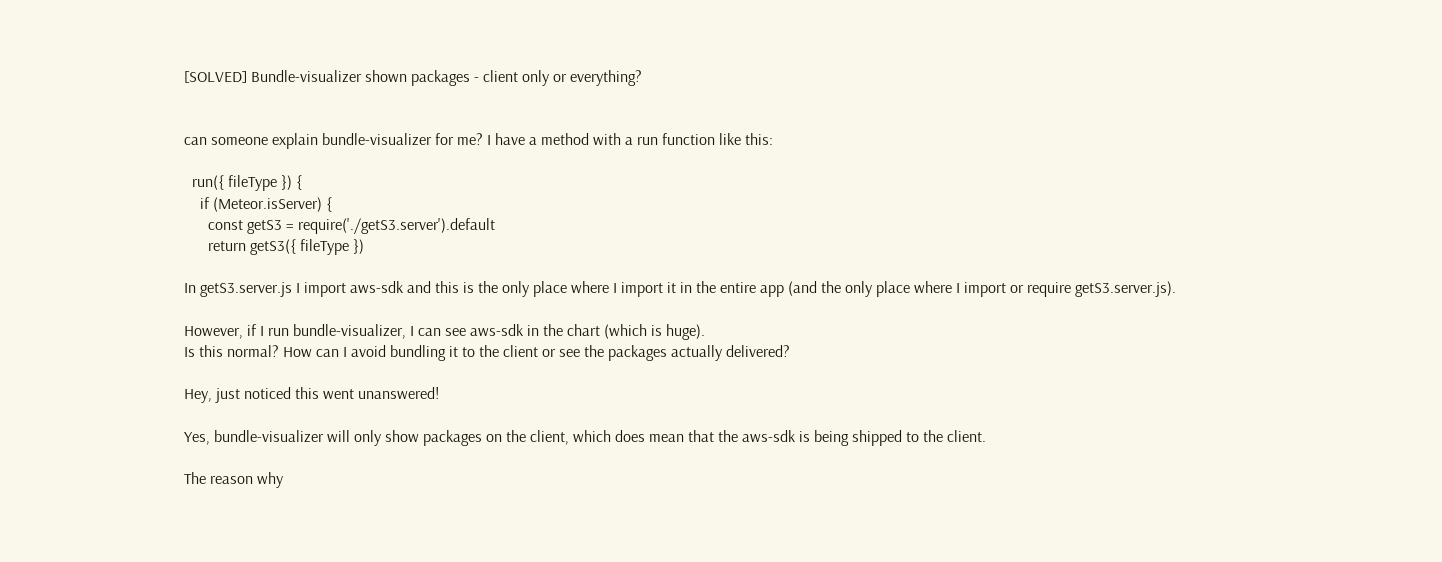[SOLVED] Bundle-visualizer shown packages - client only or everything?


can someone explain bundle-visualizer for me? I have a method with a run function like this:

  run({ fileType }) {
    if (Meteor.isServer) {
      const getS3 = require('./getS3.server').default
      return getS3({ fileType })

In getS3.server.js I import aws-sdk and this is the only place where I import it in the entire app (and the only place where I import or require getS3.server.js).

However, if I run bundle-visualizer, I can see aws-sdk in the chart (which is huge).
Is this normal? How can I avoid bundling it to the client or see the packages actually delivered?

Hey, just noticed this went unanswered!

Yes, bundle-visualizer will only show packages on the client, which does mean that the aws-sdk is being shipped to the client.

The reason why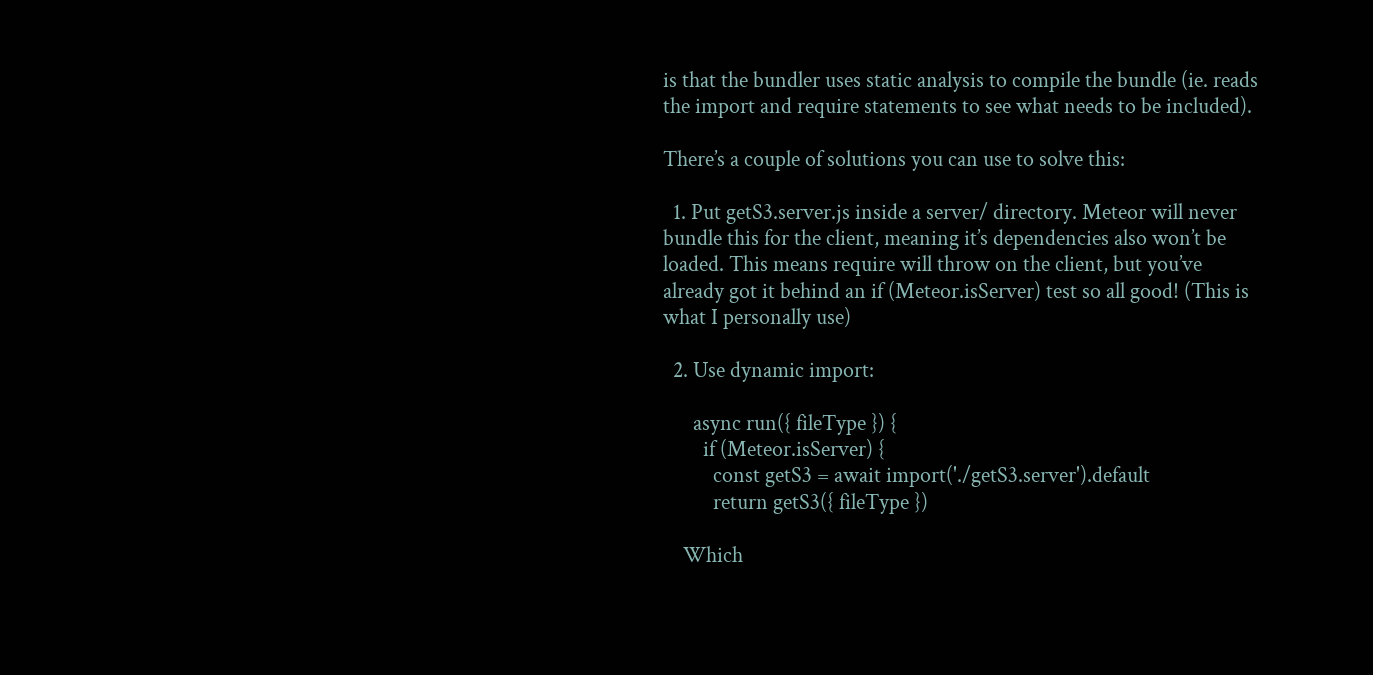is that the bundler uses static analysis to compile the bundle (ie. reads the import and require statements to see what needs to be included).

There’s a couple of solutions you can use to solve this:

  1. Put getS3.server.js inside a server/ directory. Meteor will never bundle this for the client, meaning it’s dependencies also won’t be loaded. This means require will throw on the client, but you’ve already got it behind an if (Meteor.isServer) test so all good! (This is what I personally use)

  2. Use dynamic import:

      async run({ fileType }) {
        if (Meteor.isServer) {
          const getS3 = await import('./getS3.server').default
          return getS3({ fileType })

    Which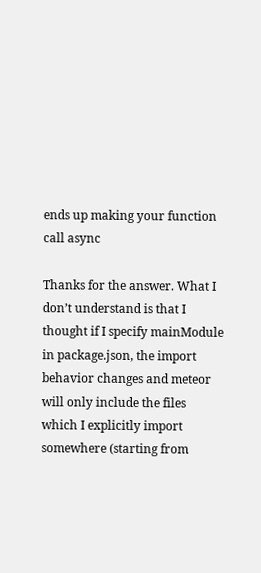ends up making your function call async

Thanks for the answer. What I don’t understand is that I thought if I specify mainModule in package.json, the import behavior changes and meteor will only include the files which I explicitly import somewhere (starting from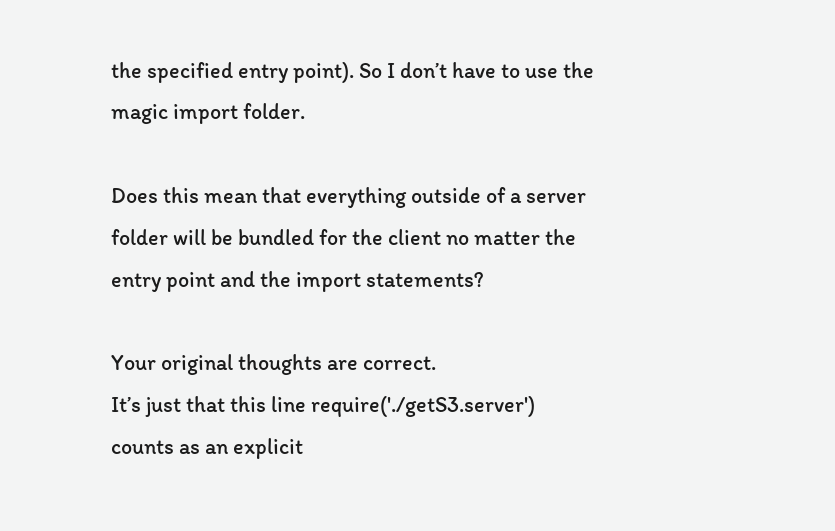the specified entry point). So I don’t have to use the magic import folder.

Does this mean that everything outside of a server folder will be bundled for the client no matter the entry point and the import statements?

Your original thoughts are correct.
It’s just that this line require('./getS3.server') counts as an explicit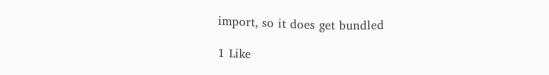import, so it does get bundled

1 Like